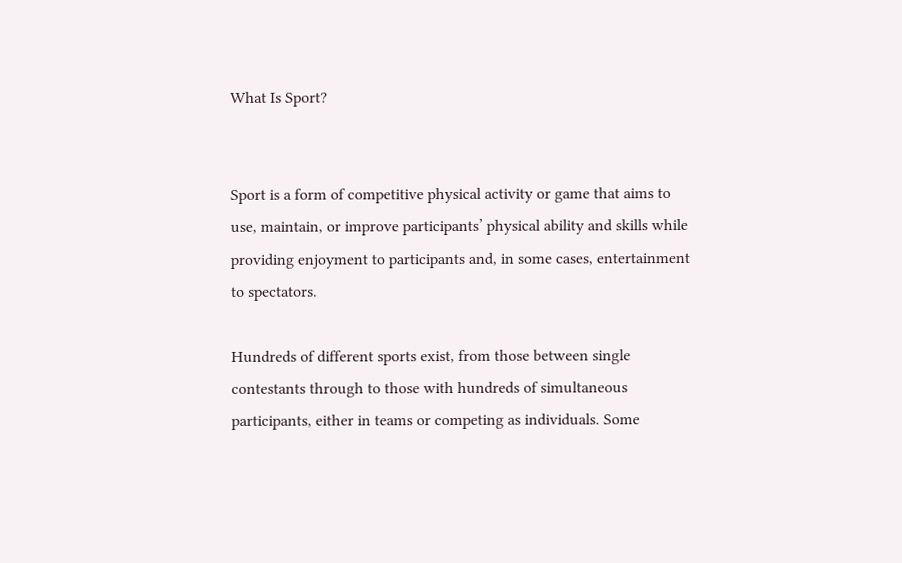What Is Sport?


Sport is a form of competitive physical activity or game that aims to use, maintain, or improve participants’ physical ability and skills while providing enjoyment to participants and, in some cases, entertainment to spectators.

Hundreds of different sports exist, from those between single contestants through to those with hundreds of simultaneous participants, either in teams or competing as individuals. Some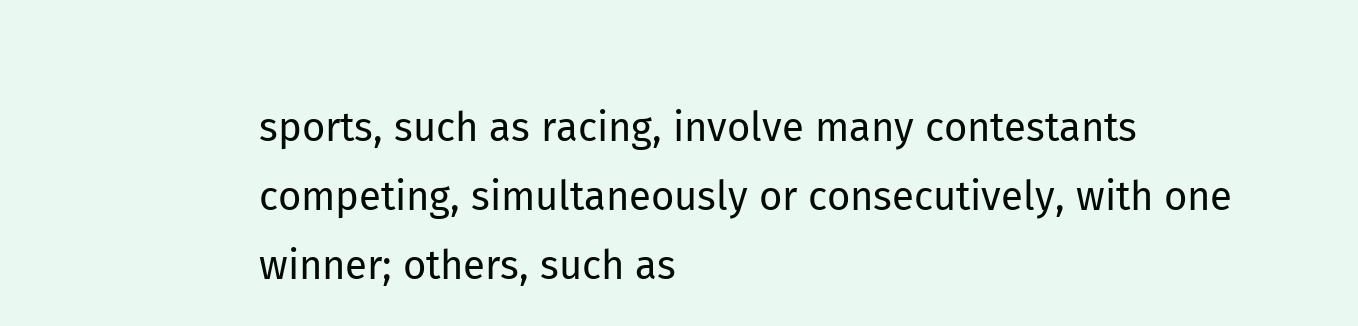sports, such as racing, involve many contestants competing, simultaneously or consecutively, with one winner; others, such as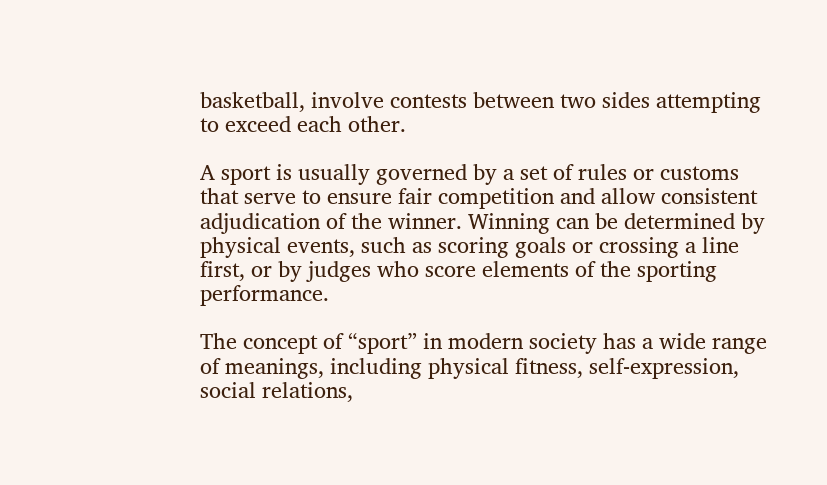basketball, involve contests between two sides attempting to exceed each other.

A sport is usually governed by a set of rules or customs that serve to ensure fair competition and allow consistent adjudication of the winner. Winning can be determined by physical events, such as scoring goals or crossing a line first, or by judges who score elements of the sporting performance.

The concept of “sport” in modern society has a wide range of meanings, including physical fitness, self-expression, social relations,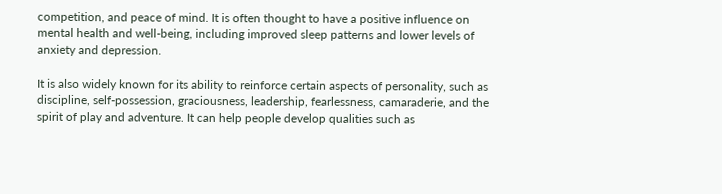competition, and peace of mind. It is often thought to have a positive influence on mental health and well-being, including improved sleep patterns and lower levels of anxiety and depression.

It is also widely known for its ability to reinforce certain aspects of personality, such as discipline, self-possession, graciousness, leadership, fearlessness, camaraderie, and the spirit of play and adventure. It can help people develop qualities such as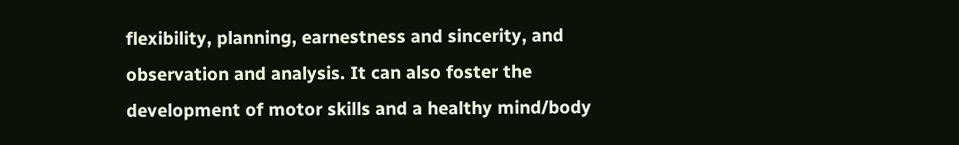flexibility, planning, earnestness and sincerity, and observation and analysis. It can also foster the development of motor skills and a healthy mind/body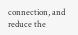connection, and reduce the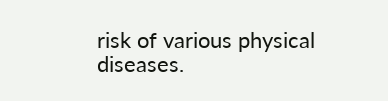risk of various physical diseases.